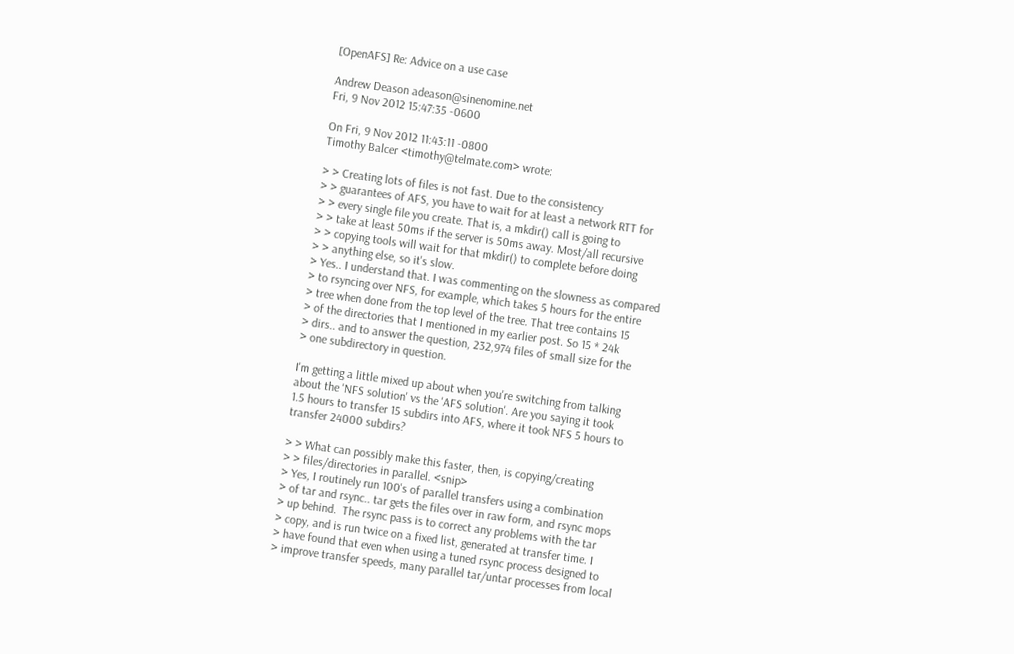[OpenAFS] Re: Advice on a use case

Andrew Deason adeason@sinenomine.net
Fri, 9 Nov 2012 15:47:35 -0600

On Fri, 9 Nov 2012 11:43:11 -0800
Timothy Balcer <timothy@telmate.com> wrote:

> > Creating lots of files is not fast. Due to the consistency
> > guarantees of AFS, you have to wait for at least a network RTT for
> > every single file you create. That is, a mkdir() call is going to
> > take at least 50ms if the server is 50ms away. Most/all recursive
> > copying tools will wait for that mkdir() to complete before doing
> > anything else, so it's slow.
> Yes.. I understand that. I was commenting on the slowness as compared
> to rsyncing over NFS, for example, which takes 5 hours for the entire
> tree when done from the top level of the tree. That tree contains 15
> of the directories that I mentioned in my earlier post. So 15 * 24k
> dirs.. and to answer the question, 232,974 files of small size for the
> one subdirectory in question.

I'm getting a little mixed up about when you're switching from talking
about the 'NFS solution' vs the 'AFS solution'. Are you saying it took
1.5 hours to transfer 15 subdirs into AFS, where it took NFS 5 hours to
transfer 24000 subdirs?

> > What can possibly make this faster, then, is copying/creating
> > files/directories in parallel. <snip>
> Yes, I routinely run 100's of parallel transfers using a combination
> of tar and rsync.. tar gets the files over in raw form, and rsync mops
> up behind.  The rsync pass is to correct any problems with the tar
> copy, and is run twice on a fixed list, generated at transfer time. I
> have found that even when using a tuned rsync process designed to
> improve transfer speeds, many parallel tar/untar processes from local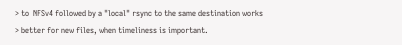> to  NFSv4 followed by a "local" rsync to the same destination works
> better for new files, when timeliness is important.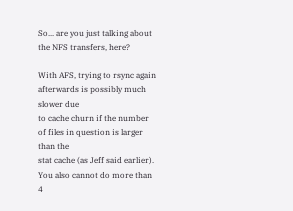So... are you just talking about the NFS transfers, here?

With AFS, trying to rsync again afterwards is possibly much slower due
to cache churn if the number of files in question is larger than the
stat cache (as Jeff said earlier). You also cannot do more than 4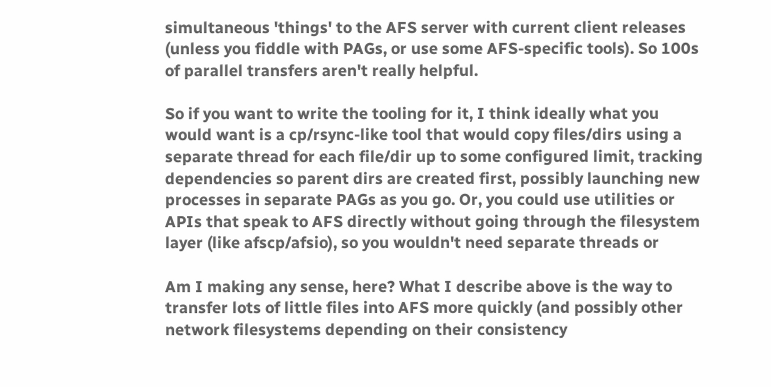simultaneous 'things' to the AFS server with current client releases
(unless you fiddle with PAGs, or use some AFS-specific tools). So 100s
of parallel transfers aren't really helpful.

So if you want to write the tooling for it, I think ideally what you
would want is a cp/rsync-like tool that would copy files/dirs using a
separate thread for each file/dir up to some configured limit, tracking
dependencies so parent dirs are created first, possibly launching new
processes in separate PAGs as you go. Or, you could use utilities or
APIs that speak to AFS directly without going through the filesystem
layer (like afscp/afsio), so you wouldn't need separate threads or

Am I making any sense, here? What I describe above is the way to
transfer lots of little files into AFS more quickly (and possibly other
network filesystems depending on their consistency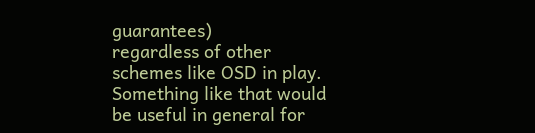guarantees)
regardless of other schemes like OSD in play. Something like that would
be useful in general for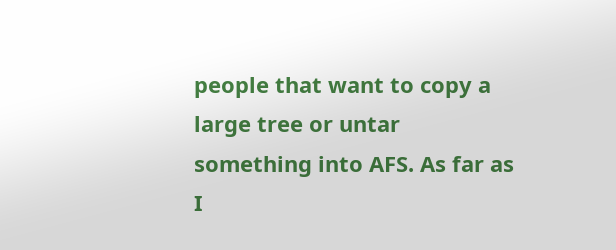people that want to copy a large tree or untar
something into AFS. As far as I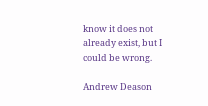know it does not already exist, but I
could be wrong.

Andrew Deason